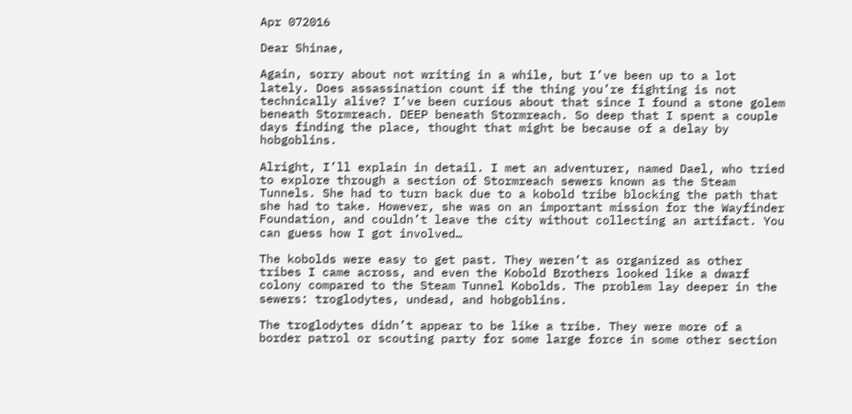Apr 072016

Dear Shinae,

Again, sorry about not writing in a while, but I’ve been up to a lot lately. Does assassination count if the thing you’re fighting is not technically alive? I’ve been curious about that since I found a stone golem beneath Stormreach. DEEP beneath Stormreach. So deep that I spent a couple days finding the place, thought that might be because of a delay by hobgoblins.

Alright, I’ll explain in detail. I met an adventurer, named Dael, who tried to explore through a section of Stormreach sewers known as the Steam Tunnels. She had to turn back due to a kobold tribe blocking the path that she had to take. However, she was on an important mission for the Wayfinder Foundation, and couldn’t leave the city without collecting an artifact. You can guess how I got involved…

The kobolds were easy to get past. They weren’t as organized as other tribes I came across, and even the Kobold Brothers looked like a dwarf colony compared to the Steam Tunnel Kobolds. The problem lay deeper in the sewers: troglodytes, undead, and hobgoblins.

The troglodytes didn’t appear to be like a tribe. They were more of a border patrol or scouting party for some large force in some other section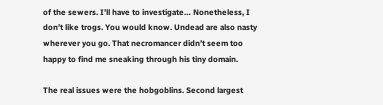of the sewers. I’ll have to investigate… Nonetheless, I don’t like trogs. You would know. Undead are also nasty wherever you go. That necromancer didn’t seem too happy to find me sneaking through his tiny domain.

The real issues were the hobgoblins. Second largest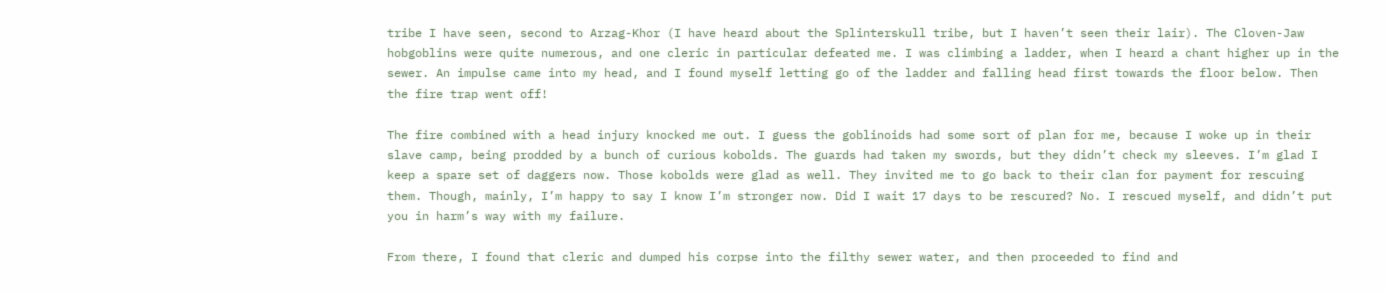tribe I have seen, second to Arzag-Khor (I have heard about the Splinterskull tribe, but I haven’t seen their lair). The Cloven-Jaw hobgoblins were quite numerous, and one cleric in particular defeated me. I was climbing a ladder, when I heard a chant higher up in the sewer. An impulse came into my head, and I found myself letting go of the ladder and falling head first towards the floor below. Then the fire trap went off!

The fire combined with a head injury knocked me out. I guess the goblinoids had some sort of plan for me, because I woke up in their slave camp, being prodded by a bunch of curious kobolds. The guards had taken my swords, but they didn’t check my sleeves. I’m glad I keep a spare set of daggers now. Those kobolds were glad as well. They invited me to go back to their clan for payment for rescuing them. Though, mainly, I’m happy to say I know I’m stronger now. Did I wait 17 days to be rescured? No. I rescued myself, and didn’t put you in harm’s way with my failure.

From there, I found that cleric and dumped his corpse into the filthy sewer water, and then proceeded to find and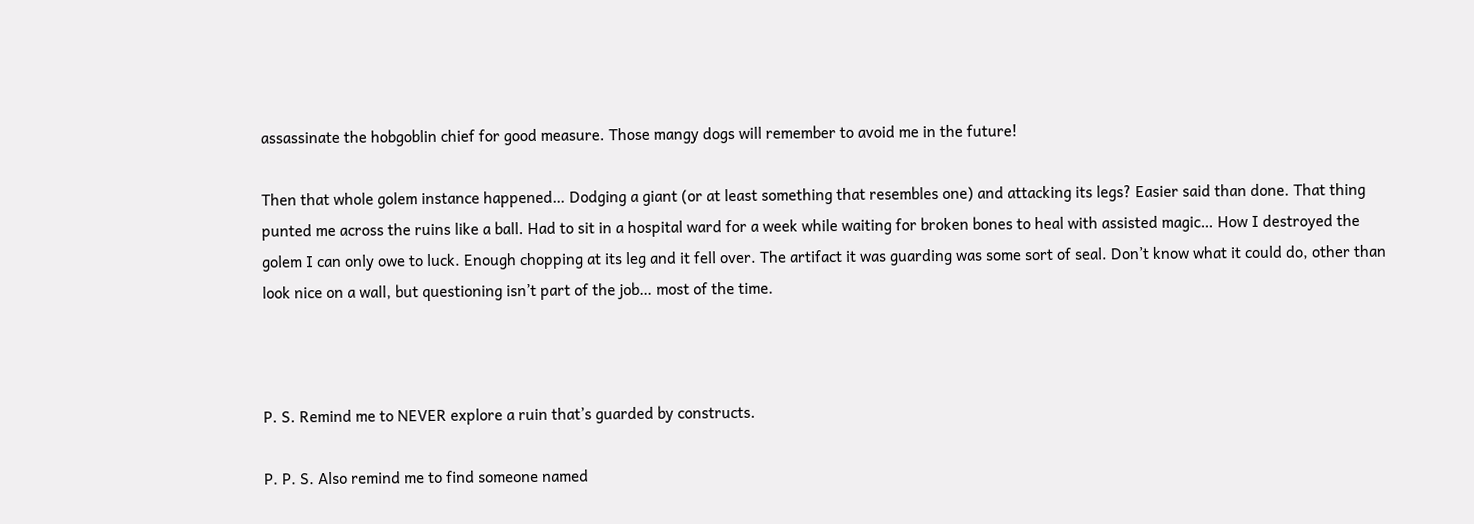assassinate the hobgoblin chief for good measure. Those mangy dogs will remember to avoid me in the future!

Then that whole golem instance happened… Dodging a giant (or at least something that resembles one) and attacking its legs? Easier said than done. That thing punted me across the ruins like a ball. Had to sit in a hospital ward for a week while waiting for broken bones to heal with assisted magic… How I destroyed the golem I can only owe to luck. Enough chopping at its leg and it fell over. The artifact it was guarding was some sort of seal. Don’t know what it could do, other than look nice on a wall, but questioning isn’t part of the job… most of the time.



P. S. Remind me to NEVER explore a ruin that’s guarded by constructs.

P. P. S. Also remind me to find someone named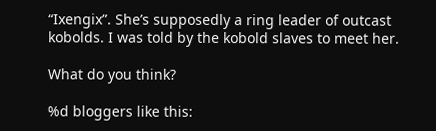“Ixengix”. She’s supposedly a ring leader of outcast kobolds. I was told by the kobold slaves to meet her.

What do you think?

%d bloggers like this: